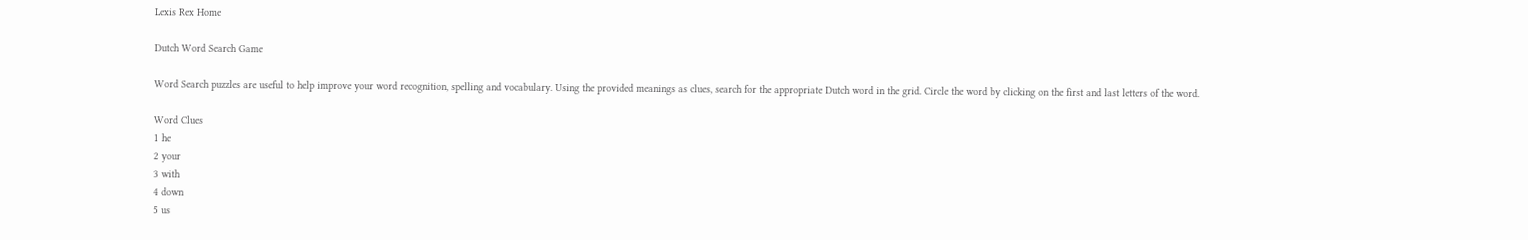Lexis Rex Home

Dutch Word Search Game

Word Search puzzles are useful to help improve your word recognition, spelling and vocabulary. Using the provided meanings as clues, search for the appropriate Dutch word in the grid. Circle the word by clicking on the first and last letters of the word.

Word Clues
1 he
2 your
3 with
4 down
5 us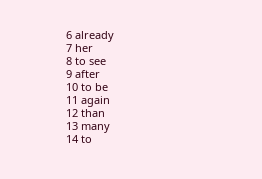6 already
7 her
8 to see
9 after
10 to be
11 again
12 than
13 many
14 to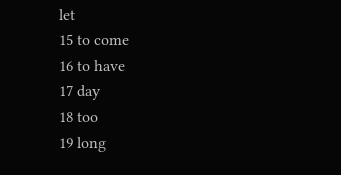let
15 to come
16 to have
17 day
18 too
19 long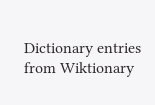Dictionary entries from Wiktionary